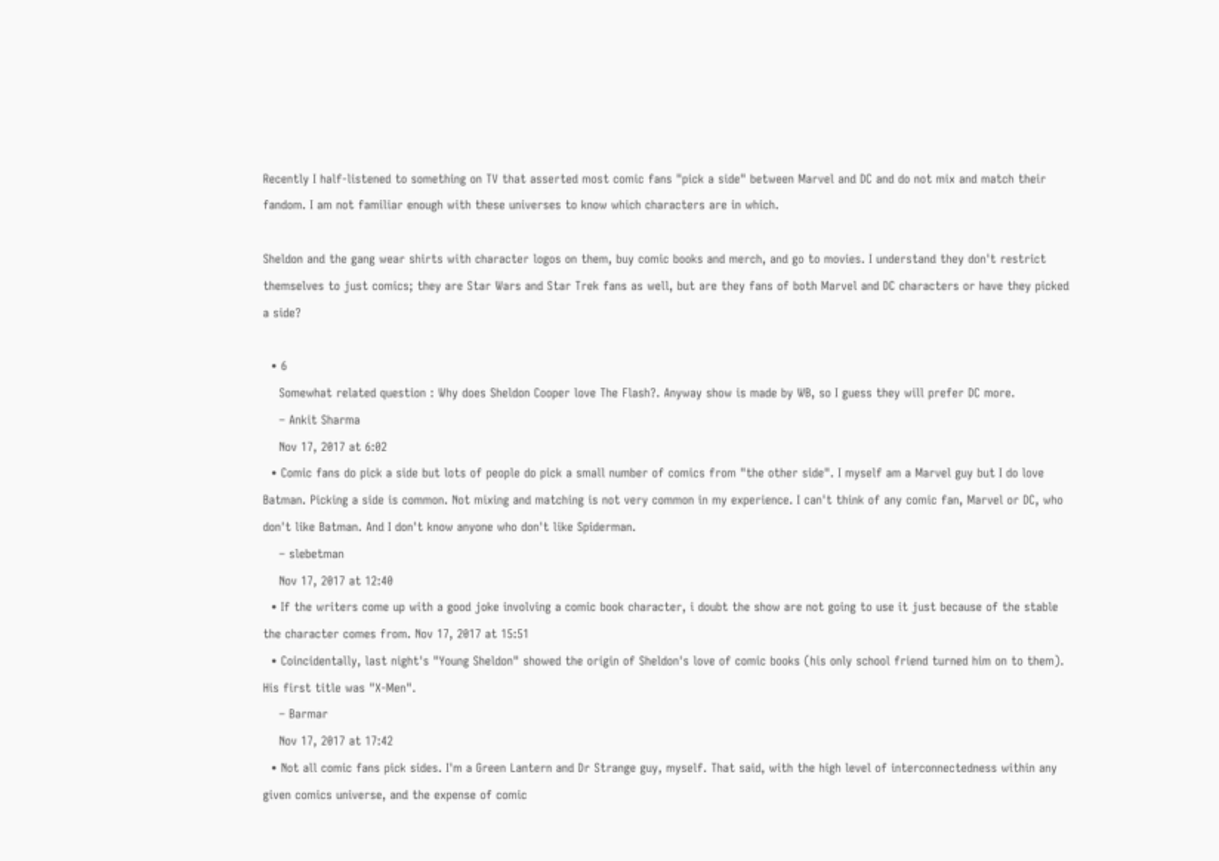Recently I half-listened to something on TV that asserted most comic fans "pick a side" between Marvel and DC and do not mix and match their fandom. I am not familiar enough with these universes to know which characters are in which.

Sheldon and the gang wear shirts with character logos on them, buy comic books and merch, and go to movies. I understand they don't restrict themselves to just comics; they are Star Wars and Star Trek fans as well, but are they fans of both Marvel and DC characters or have they picked a side?

  • 6
    Somewhat related question : Why does Sheldon Cooper love The Flash?. Anyway show is made by WB, so I guess they will prefer DC more.
    – Ankit Sharma
    Nov 17, 2017 at 6:02
  • Comic fans do pick a side but lots of people do pick a small number of comics from "the other side". I myself am a Marvel guy but I do love Batman. Picking a side is common. Not mixing and matching is not very common in my experience. I can't think of any comic fan, Marvel or DC, who don't like Batman. And I don't know anyone who don't like Spiderman.
    – slebetman
    Nov 17, 2017 at 12:40
  • If the writers come up with a good joke involving a comic book character, i doubt the show are not going to use it just because of the stable the character comes from. Nov 17, 2017 at 15:51
  • Coincidentally, last night's "Young Sheldon" showed the origin of Sheldon's love of comic books (his only school friend turned him on to them). His first title was "X-Men".
    – Barmar
    Nov 17, 2017 at 17:42
  • Not all comic fans pick sides. I'm a Green Lantern and Dr Strange guy, myself. That said, with the high level of interconnectedness within any given comics universe, and the expense of comic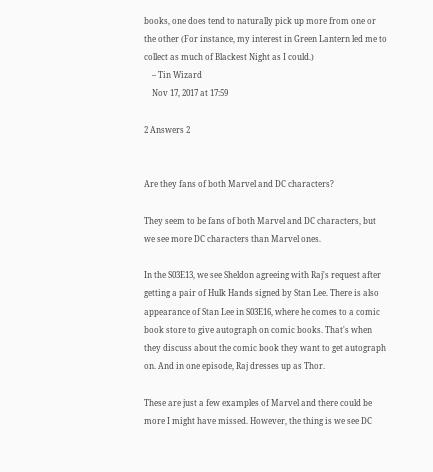books, one does tend to naturally pick up more from one or the other (For instance, my interest in Green Lantern led me to collect as much of Blackest Night as I could.)
    – Tin Wizard
    Nov 17, 2017 at 17:59

2 Answers 2


Are they fans of both Marvel and DC characters?

They seem to be fans of both Marvel and DC characters, but we see more DC characters than Marvel ones.

In the S03E13, we see Sheldon agreeing with Raj's request after getting a pair of Hulk Hands signed by Stan Lee. There is also appearance of Stan Lee in S03E16, where he comes to a comic book store to give autograph on comic books. That's when they discuss about the comic book they want to get autograph on. And in one episode, Raj dresses up as Thor.

These are just a few examples of Marvel and there could be more I might have missed. However, the thing is we see DC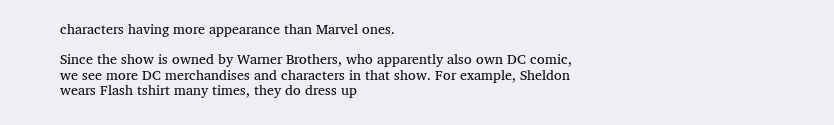characters having more appearance than Marvel ones.

Since the show is owned by Warner Brothers, who apparently also own DC comic, we see more DC merchandises and characters in that show. For example, Sheldon wears Flash tshirt many times, they do dress up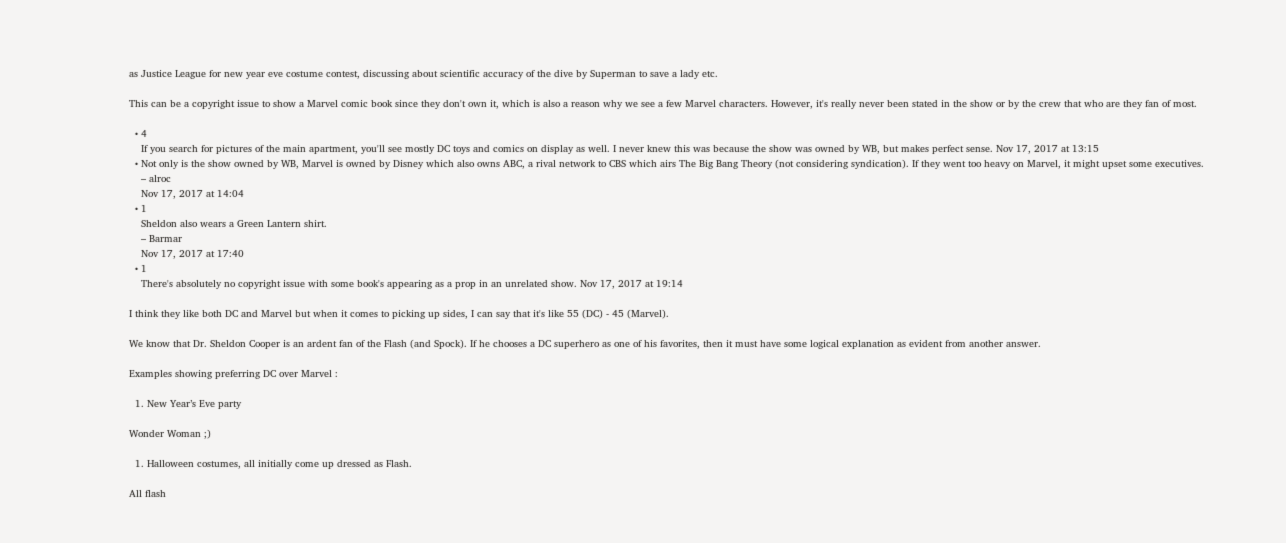as Justice League for new year eve costume contest, discussing about scientific accuracy of the dive by Superman to save a lady etc.

This can be a copyright issue to show a Marvel comic book since they don't own it, which is also a reason why we see a few Marvel characters. However, it's really never been stated in the show or by the crew that who are they fan of most.

  • 4
    If you search for pictures of the main apartment, you'll see mostly DC toys and comics on display as well. I never knew this was because the show was owned by WB, but makes perfect sense. Nov 17, 2017 at 13:15
  • Not only is the show owned by WB, Marvel is owned by Disney which also owns ABC, a rival network to CBS which airs The Big Bang Theory (not considering syndication). If they went too heavy on Marvel, it might upset some executives.
    – alroc
    Nov 17, 2017 at 14:04
  • 1
    Sheldon also wears a Green Lantern shirt.
    – Barmar
    Nov 17, 2017 at 17:40
  • 1
    There's absolutely no copyright issue with some book's appearing as a prop in an unrelated show. Nov 17, 2017 at 19:14

I think they like both DC and Marvel but when it comes to picking up sides, I can say that it's like 55 (DC) - 45 (Marvel).

We know that Dr. Sheldon Cooper is an ardent fan of the Flash (and Spock). If he chooses a DC superhero as one of his favorites, then it must have some logical explanation as evident from another answer.

Examples showing preferring DC over Marvel :

  1. New Year’s Eve party

Wonder Woman ;)

  1. Halloween costumes, all initially come up dressed as Flash.

All flash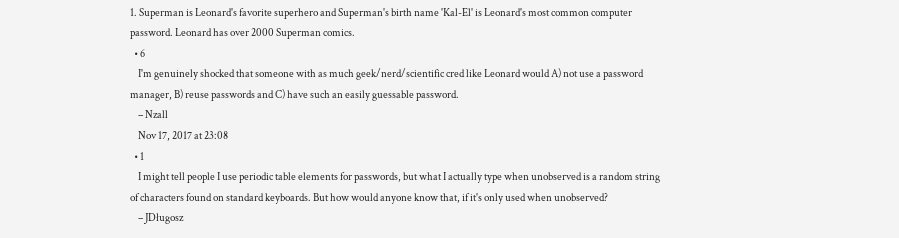1. Superman is Leonard's favorite superhero and Superman's birth name 'Kal-El' is Leonard's most common computer password. Leonard has over 2000 Superman comics.
  • 6
    I'm genuinely shocked that someone with as much geek/nerd/scientific cred like Leonard would A) not use a password manager, B) reuse passwords and C) have such an easily guessable password.
    – Nzall
    Nov 17, 2017 at 23:08
  • 1
    I might tell people I use periodic table elements for passwords, but what I actually type when unobserved is a random string of characters found on standard keyboards. But how would anyone know that, if it's only used when unobserved?
    – JDługosz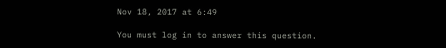Nov 18, 2017 at 6:49

You must log in to answer this question.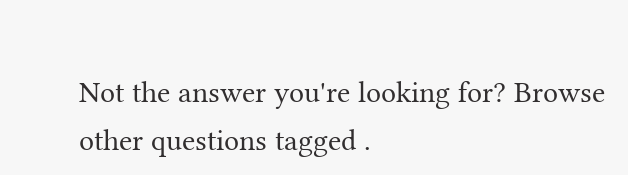Not the answer you're looking for? Browse other questions tagged .